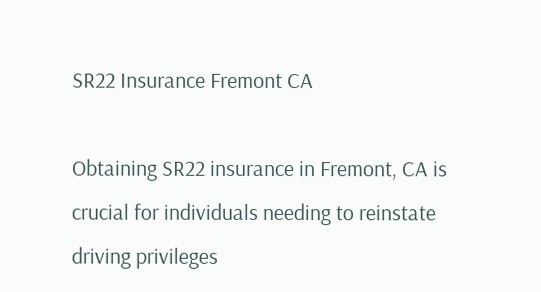SR22 Insurance Fremont CA

Obtaining SR22 insurance in Fremont, CA is crucial for individuals needing to reinstate driving privileges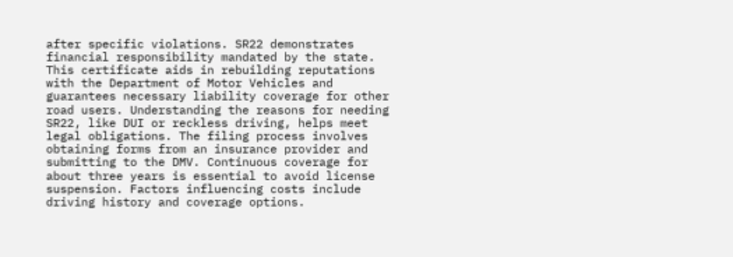after specific violations. SR22 demonstrates financial responsibility mandated by the state. This certificate aids in rebuilding reputations with the Department of Motor Vehicles and guarantees necessary liability coverage for other road users. Understanding the reasons for needing SR22, like DUI or reckless driving, helps meet legal obligations. The filing process involves obtaining forms from an insurance provider and submitting to the DMV. Continuous coverage for about three years is essential to avoid license suspension. Factors influencing costs include driving history and coverage options.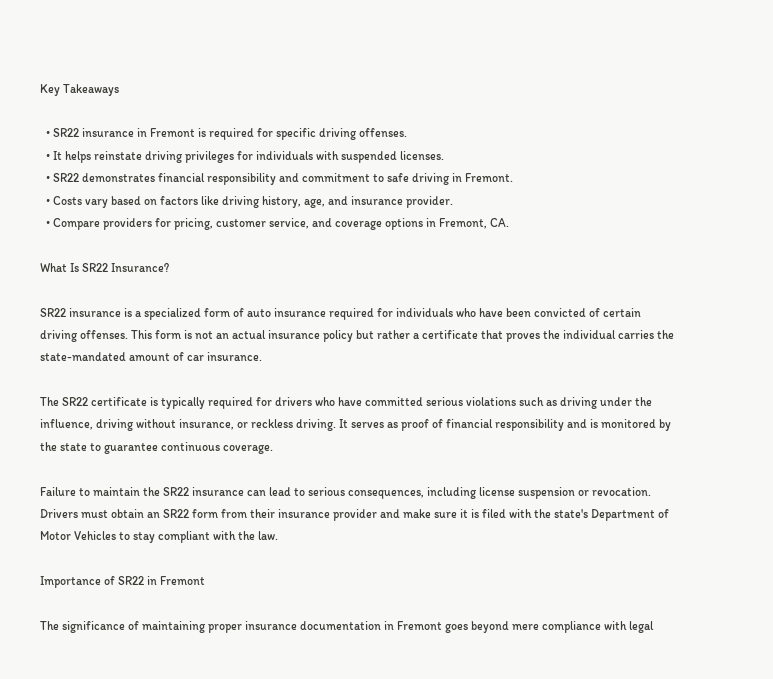Key Takeaways

  • SR22 insurance in Fremont is required for specific driving offenses.
  • It helps reinstate driving privileges for individuals with suspended licenses.
  • SR22 demonstrates financial responsibility and commitment to safe driving in Fremont.
  • Costs vary based on factors like driving history, age, and insurance provider.
  • Compare providers for pricing, customer service, and coverage options in Fremont, CA.

What Is SR22 Insurance?

SR22 insurance is a specialized form of auto insurance required for individuals who have been convicted of certain driving offenses. This form is not an actual insurance policy but rather a certificate that proves the individual carries the state-mandated amount of car insurance.

The SR22 certificate is typically required for drivers who have committed serious violations such as driving under the influence, driving without insurance, or reckless driving. It serves as proof of financial responsibility and is monitored by the state to guarantee continuous coverage.

Failure to maintain the SR22 insurance can lead to serious consequences, including license suspension or revocation. Drivers must obtain an SR22 form from their insurance provider and make sure it is filed with the state's Department of Motor Vehicles to stay compliant with the law.

Importance of SR22 in Fremont

The significance of maintaining proper insurance documentation in Fremont goes beyond mere compliance with legal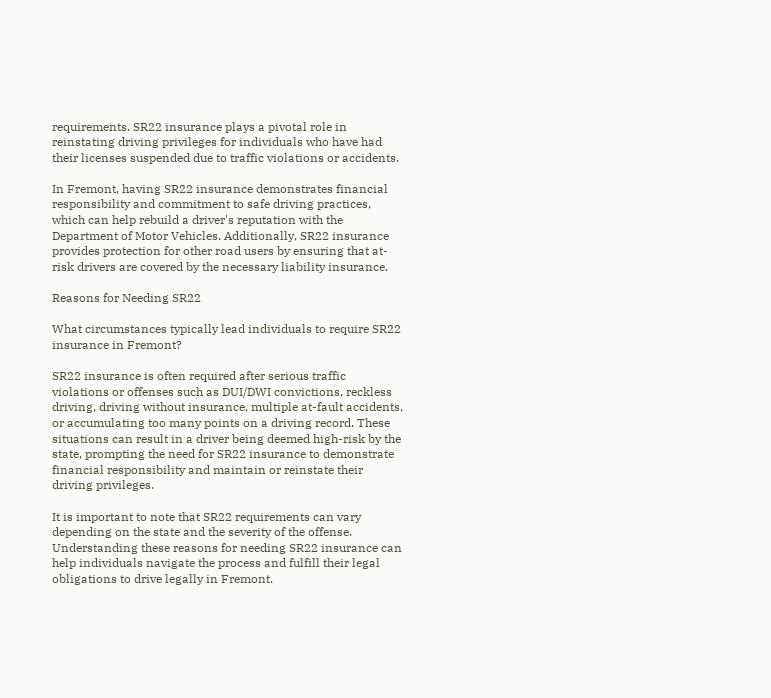requirements. SR22 insurance plays a pivotal role in reinstating driving privileges for individuals who have had their licenses suspended due to traffic violations or accidents.

In Fremont, having SR22 insurance demonstrates financial responsibility and commitment to safe driving practices, which can help rebuild a driver's reputation with the Department of Motor Vehicles. Additionally, SR22 insurance provides protection for other road users by ensuring that at-risk drivers are covered by the necessary liability insurance.

Reasons for Needing SR22

What circumstances typically lead individuals to require SR22 insurance in Fremont?

SR22 insurance is often required after serious traffic violations or offenses such as DUI/DWI convictions, reckless driving, driving without insurance, multiple at-fault accidents, or accumulating too many points on a driving record. These situations can result in a driver being deemed high-risk by the state, prompting the need for SR22 insurance to demonstrate financial responsibility and maintain or reinstate their driving privileges.

It is important to note that SR22 requirements can vary depending on the state and the severity of the offense. Understanding these reasons for needing SR22 insurance can help individuals navigate the process and fulfill their legal obligations to drive legally in Fremont.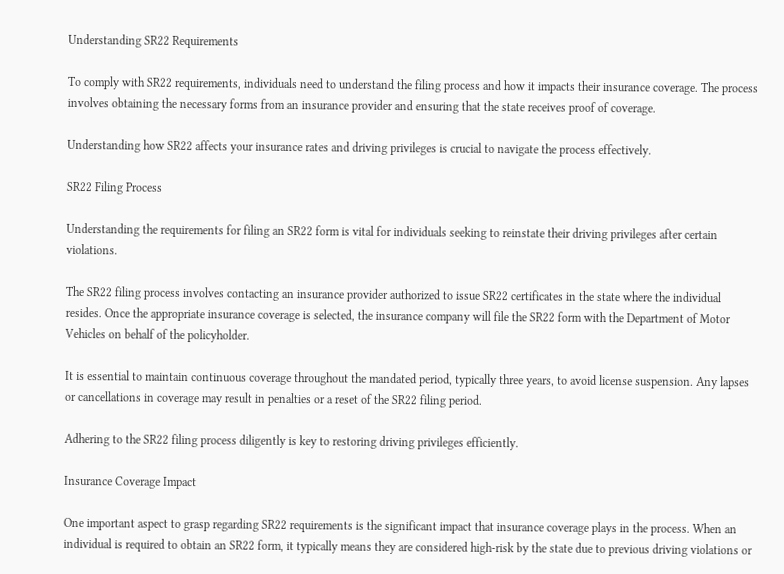Understanding SR22 Requirements

To comply with SR22 requirements, individuals need to understand the filing process and how it impacts their insurance coverage. The process involves obtaining the necessary forms from an insurance provider and ensuring that the state receives proof of coverage.

Understanding how SR22 affects your insurance rates and driving privileges is crucial to navigate the process effectively.

SR22 Filing Process

Understanding the requirements for filing an SR22 form is vital for individuals seeking to reinstate their driving privileges after certain violations.

The SR22 filing process involves contacting an insurance provider authorized to issue SR22 certificates in the state where the individual resides. Once the appropriate insurance coverage is selected, the insurance company will file the SR22 form with the Department of Motor Vehicles on behalf of the policyholder.

It is essential to maintain continuous coverage throughout the mandated period, typically three years, to avoid license suspension. Any lapses or cancellations in coverage may result in penalties or a reset of the SR22 filing period.

Adhering to the SR22 filing process diligently is key to restoring driving privileges efficiently.

Insurance Coverage Impact

One important aspect to grasp regarding SR22 requirements is the significant impact that insurance coverage plays in the process. When an individual is required to obtain an SR22 form, it typically means they are considered high-risk by the state due to previous driving violations or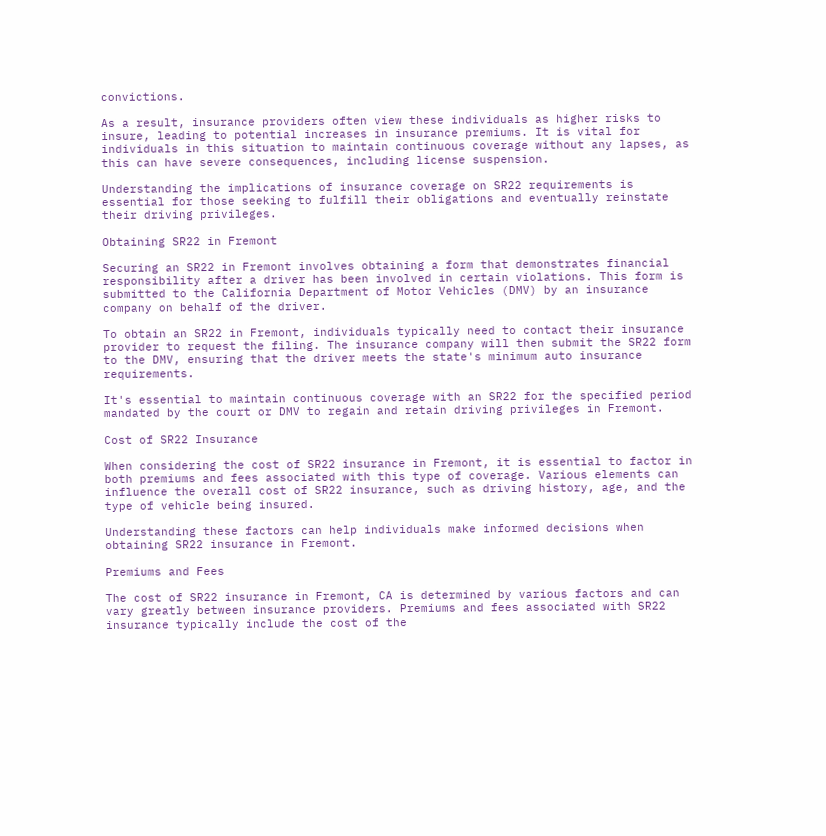convictions.

As a result, insurance providers often view these individuals as higher risks to insure, leading to potential increases in insurance premiums. It is vital for individuals in this situation to maintain continuous coverage without any lapses, as this can have severe consequences, including license suspension.

Understanding the implications of insurance coverage on SR22 requirements is essential for those seeking to fulfill their obligations and eventually reinstate their driving privileges.

Obtaining SR22 in Fremont

Securing an SR22 in Fremont involves obtaining a form that demonstrates financial responsibility after a driver has been involved in certain violations. This form is submitted to the California Department of Motor Vehicles (DMV) by an insurance company on behalf of the driver.

To obtain an SR22 in Fremont, individuals typically need to contact their insurance provider to request the filing. The insurance company will then submit the SR22 form to the DMV, ensuring that the driver meets the state's minimum auto insurance requirements.

It's essential to maintain continuous coverage with an SR22 for the specified period mandated by the court or DMV to regain and retain driving privileges in Fremont.

Cost of SR22 Insurance

When considering the cost of SR22 insurance in Fremont, it is essential to factor in both premiums and fees associated with this type of coverage. Various elements can influence the overall cost of SR22 insurance, such as driving history, age, and the type of vehicle being insured.

Understanding these factors can help individuals make informed decisions when obtaining SR22 insurance in Fremont.

Premiums and Fees

The cost of SR22 insurance in Fremont, CA is determined by various factors and can vary greatly between insurance providers. Premiums and fees associated with SR22 insurance typically include the cost of the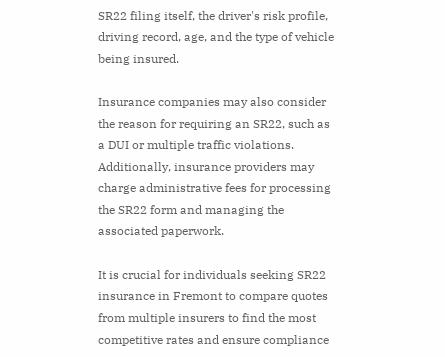SR22 filing itself, the driver's risk profile, driving record, age, and the type of vehicle being insured.

Insurance companies may also consider the reason for requiring an SR22, such as a DUI or multiple traffic violations. Additionally, insurance providers may charge administrative fees for processing the SR22 form and managing the associated paperwork.

It is crucial for individuals seeking SR22 insurance in Fremont to compare quotes from multiple insurers to find the most competitive rates and ensure compliance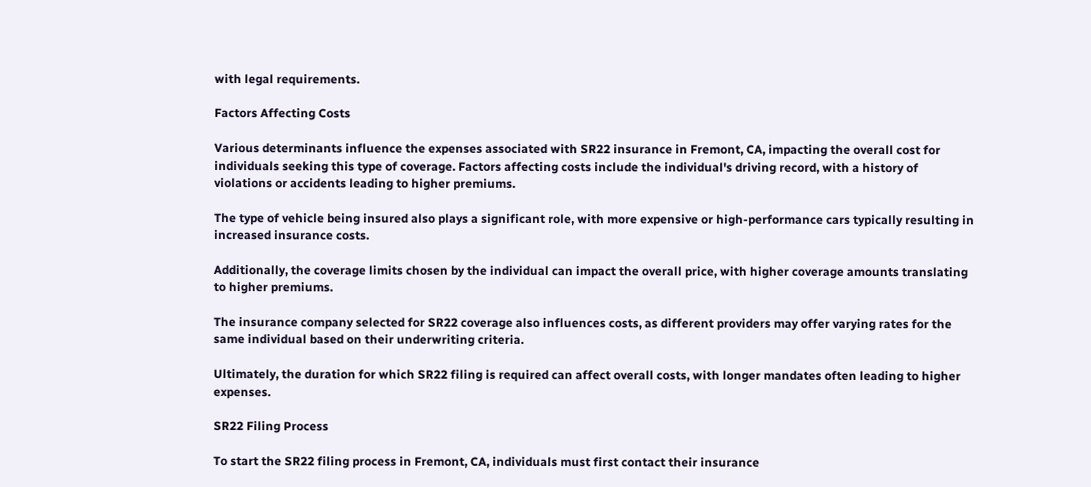with legal requirements.

Factors Affecting Costs

Various determinants influence the expenses associated with SR22 insurance in Fremont, CA, impacting the overall cost for individuals seeking this type of coverage. Factors affecting costs include the individual's driving record, with a history of violations or accidents leading to higher premiums.

The type of vehicle being insured also plays a significant role, with more expensive or high-performance cars typically resulting in increased insurance costs.

Additionally, the coverage limits chosen by the individual can impact the overall price, with higher coverage amounts translating to higher premiums.

The insurance company selected for SR22 coverage also influences costs, as different providers may offer varying rates for the same individual based on their underwriting criteria.

Ultimately, the duration for which SR22 filing is required can affect overall costs, with longer mandates often leading to higher expenses.

SR22 Filing Process

To start the SR22 filing process in Fremont, CA, individuals must first contact their insurance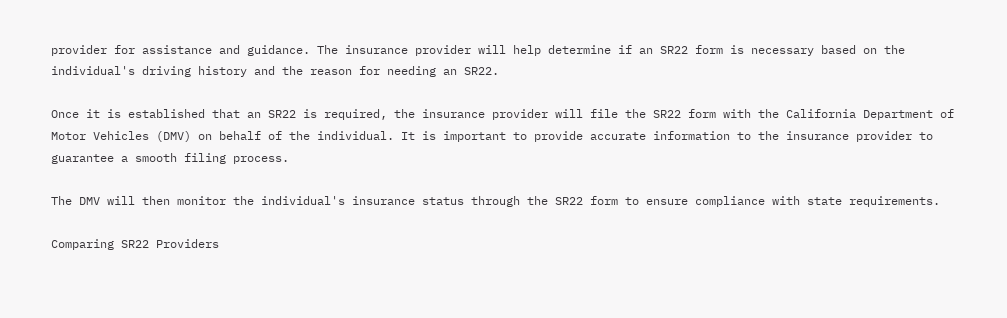provider for assistance and guidance. The insurance provider will help determine if an SR22 form is necessary based on the individual's driving history and the reason for needing an SR22.

Once it is established that an SR22 is required, the insurance provider will file the SR22 form with the California Department of Motor Vehicles (DMV) on behalf of the individual. It is important to provide accurate information to the insurance provider to guarantee a smooth filing process.

The DMV will then monitor the individual's insurance status through the SR22 form to ensure compliance with state requirements.

Comparing SR22 Providers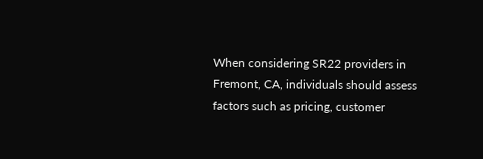When considering SR22 providers in Fremont, CA, individuals should assess factors such as pricing, customer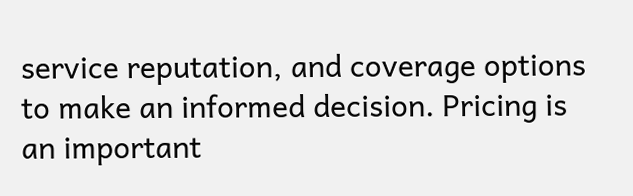service reputation, and coverage options to make an informed decision. Pricing is an important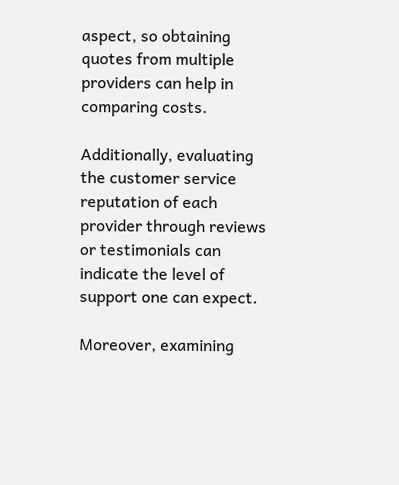aspect, so obtaining quotes from multiple providers can help in comparing costs.

Additionally, evaluating the customer service reputation of each provider through reviews or testimonials can indicate the level of support one can expect.

Moreover, examining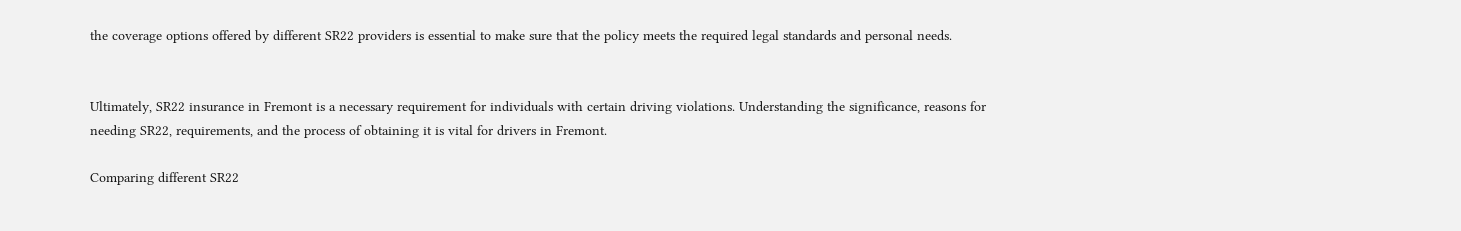the coverage options offered by different SR22 providers is essential to make sure that the policy meets the required legal standards and personal needs.


Ultimately, SR22 insurance in Fremont is a necessary requirement for individuals with certain driving violations. Understanding the significance, reasons for needing SR22, requirements, and the process of obtaining it is vital for drivers in Fremont.

Comparing different SR22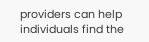providers can help individuals find the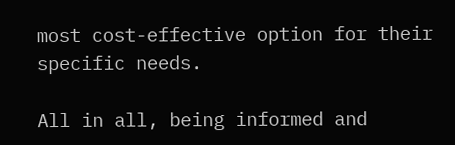most cost-effective option for their specific needs.

All in all, being informed and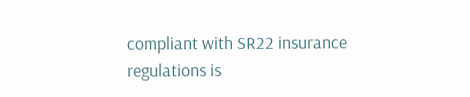compliant with SR22 insurance regulations is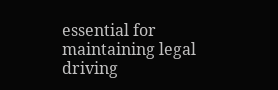essential for maintaining legal driving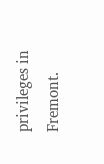privileges in Fremont.